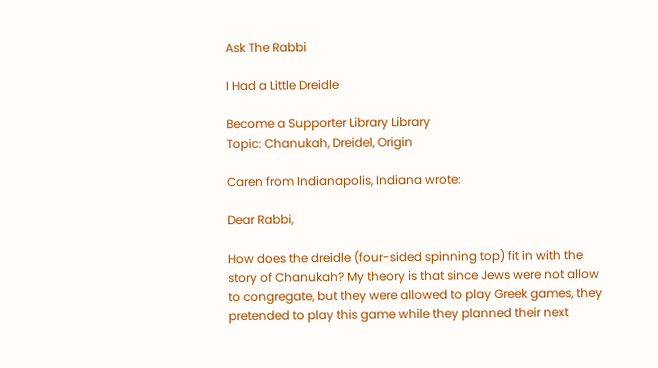Ask The Rabbi

I Had a Little Dreidle

Become a Supporter Library Library
Topic: Chanukah, Dreidel, Origin

Caren from Indianapolis, Indiana wrote:

Dear Rabbi,

How does the dreidle (four-sided spinning top) fit in with the story of Chanukah? My theory is that since Jews were not allow to congregate, but they were allowed to play Greek games, they pretended to play this game while they planned their next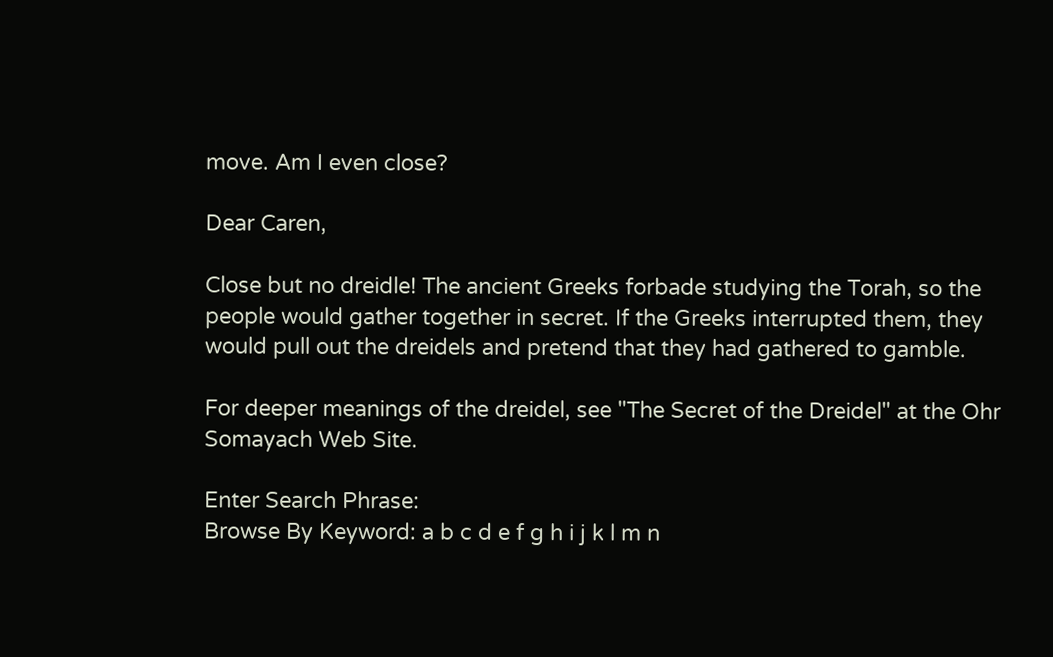move. Am I even close?

Dear Caren,

Close but no dreidle! The ancient Greeks forbade studying the Torah, so the people would gather together in secret. If the Greeks interrupted them, they would pull out the dreidels and pretend that they had gathered to gamble.

For deeper meanings of the dreidel, see "The Secret of the Dreidel" at the Ohr Somayach Web Site.

Enter Search Phrase:
Browse By Keyword: a b c d e f g h i j k l m n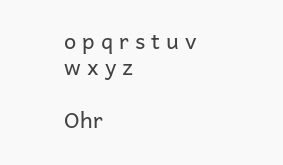o p q r s t u v w x y z

Ohr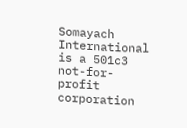Somayach International is a 501c3 not-for-profit corporation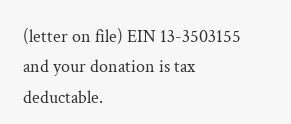(letter on file) EIN 13-3503155 and your donation is tax deductable.